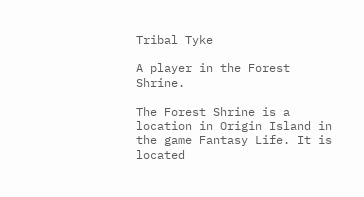Tribal Tyke

A player in the Forest Shrine.

The Forest Shrine is a location in Origin Island in the game Fantasy Life. It is located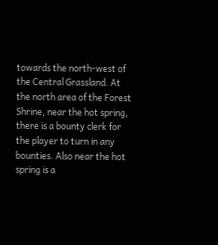towards the north-west of the Central Grassland. At the north area of the Forest Shrine, near the hot spring, there is a bounty clerk for the player to turn in any bounties. Also near the hot spring is a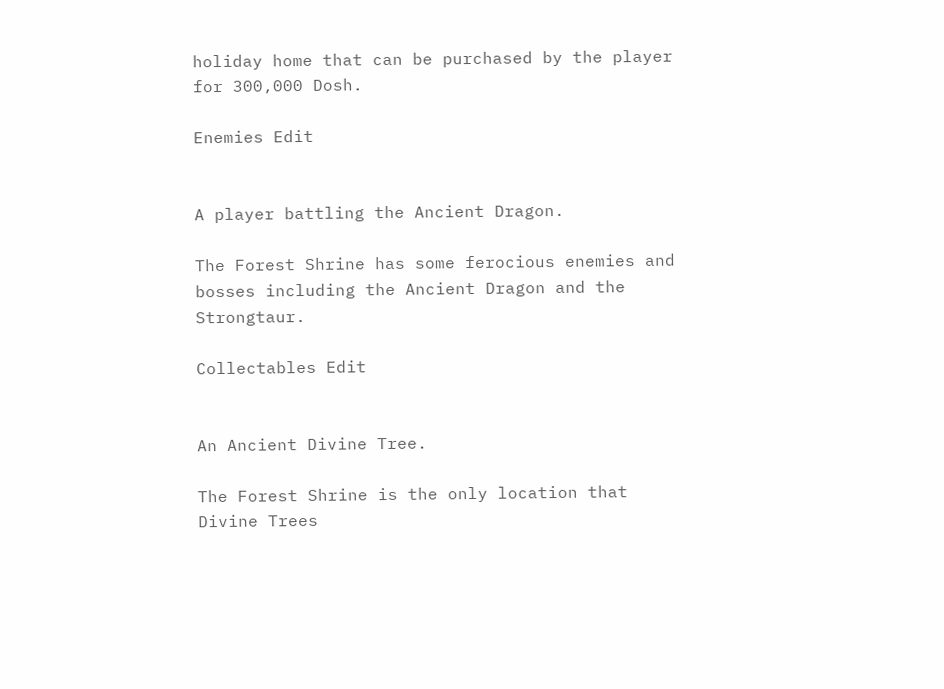holiday home that can be purchased by the player for 300,000 Dosh.

Enemies Edit


A player battling the Ancient Dragon.

The Forest Shrine has some ferocious enemies and bosses including the Ancient Dragon and the Strongtaur.

Collectables Edit


An Ancient Divine Tree.

The Forest Shrine is the only location that Divine Trees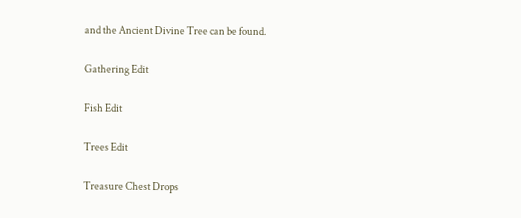and the Ancient Divine Tree can be found.

Gathering Edit

Fish Edit

Trees Edit

Treasure Chest Drops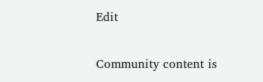Edit

Community content is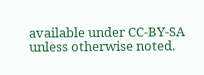available under CC-BY-SA unless otherwise noted.